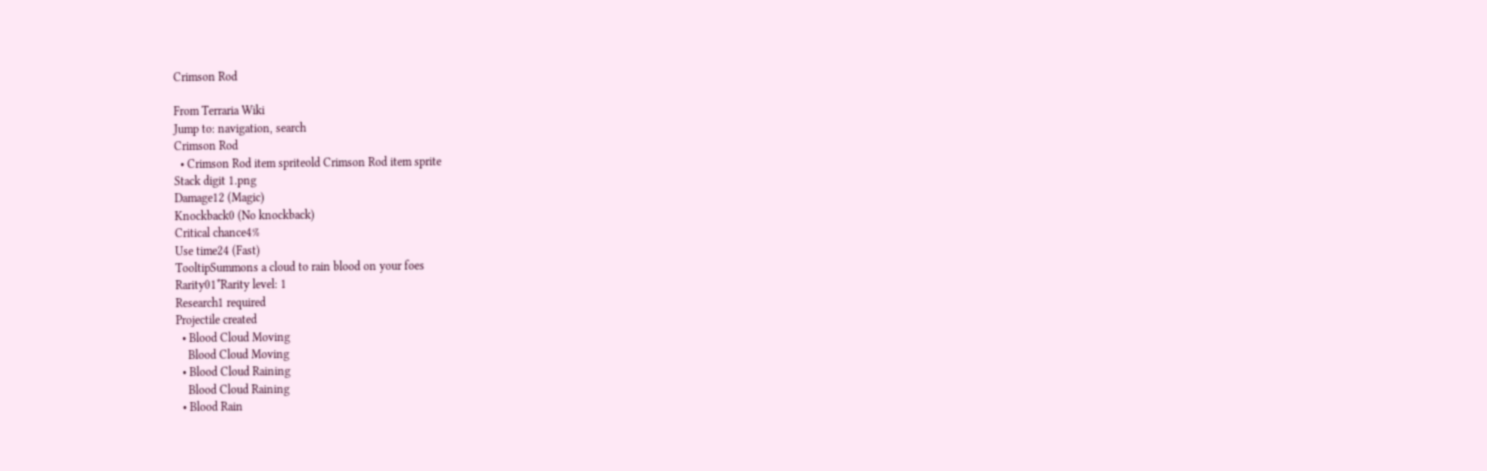Crimson Rod

From Terraria Wiki
Jump to: navigation, search
Crimson Rod
  • Crimson Rod item spriteold Crimson Rod item sprite
Stack digit 1.png
Damage12 (Magic)
Knockback0 (No knockback)
Critical chance4%
Use time24 (Fast)
TooltipSummons a cloud to rain blood on your foes
Rarity01*Rarity level: 1
Research1 required
Projectile created
  • Blood Cloud Moving
    Blood Cloud Moving
  • Blood Cloud Raining
    Blood Cloud Raining
  • Blood Rain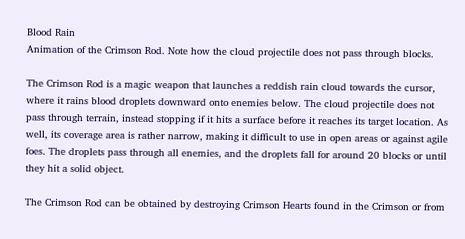Blood Rain
Animation of the Crimson Rod. Note how the cloud projectile does not pass through blocks.

The Crimson Rod is a magic weapon that launches a reddish rain cloud towards the cursor, where it rains blood droplets downward onto enemies below. The cloud projectile does not pass through terrain, instead stopping if it hits a surface before it reaches its target location. As well, its coverage area is rather narrow, making it difficult to use in open areas or against agile foes. The droplets pass through all enemies, and the droplets fall for around 20 blocks or until they hit a solid object.

The Crimson Rod can be obtained by destroying Crimson Hearts found in the Crimson or from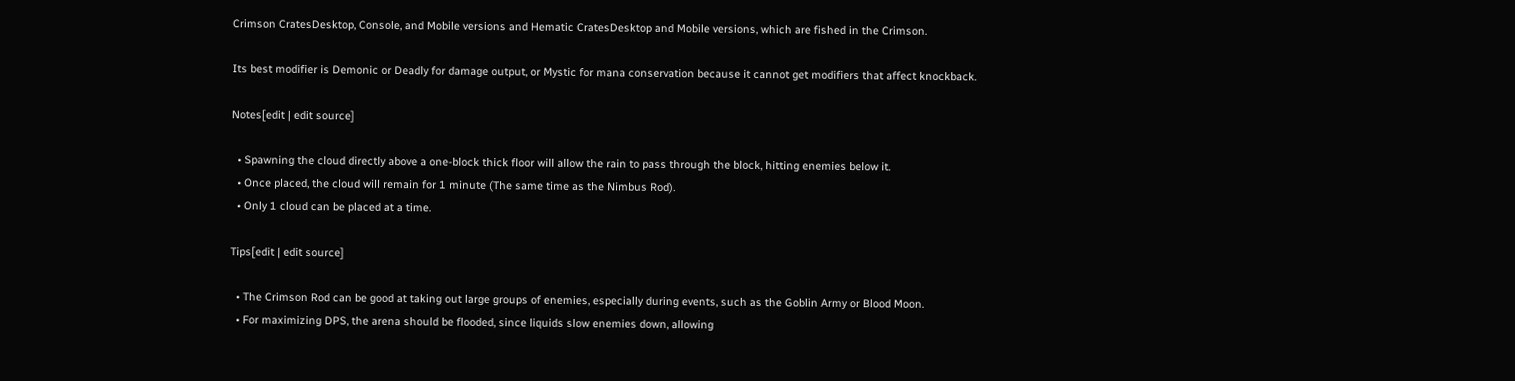Crimson CratesDesktop, Console, and Mobile versions and Hematic CratesDesktop and Mobile versions, which are fished in the Crimson.

Its best modifier is Demonic or Deadly for damage output, or Mystic for mana conservation because it cannot get modifiers that affect knockback.

Notes[edit | edit source]

  • Spawning the cloud directly above a one-block thick floor will allow the rain to pass through the block, hitting enemies below it.
  • Once placed, the cloud will remain for 1 minute (The same time as the Nimbus Rod).
  • Only 1 cloud can be placed at a time.

Tips[edit | edit source]

  • The Crimson Rod can be good at taking out large groups of enemies, especially during events, such as the Goblin Army or Blood Moon.
  • For maximizing DPS, the arena should be flooded, since liquids slow enemies down, allowing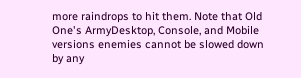more raindrops to hit them. Note that Old One's ArmyDesktop, Console, and Mobile versions enemies cannot be slowed down by any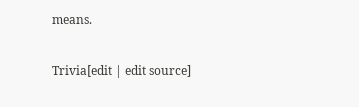means.

Trivia[edit | edit source]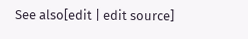See also[edit | edit source]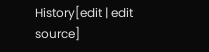History[edit | edit source]